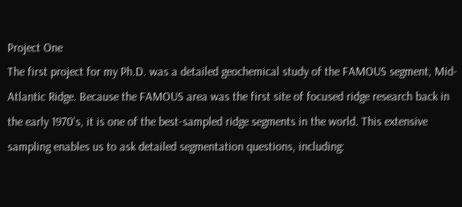Project One
The first project for my Ph.D. was a detailed geochemical study of the FAMOUS segment, Mid-Atlantic Ridge. Because the FAMOUS area was the first site of focused ridge research back in the early 1970's, it is one of the best-sampled ridge segments in the world. This extensive sampling enables us to ask detailed segmentation questions, including: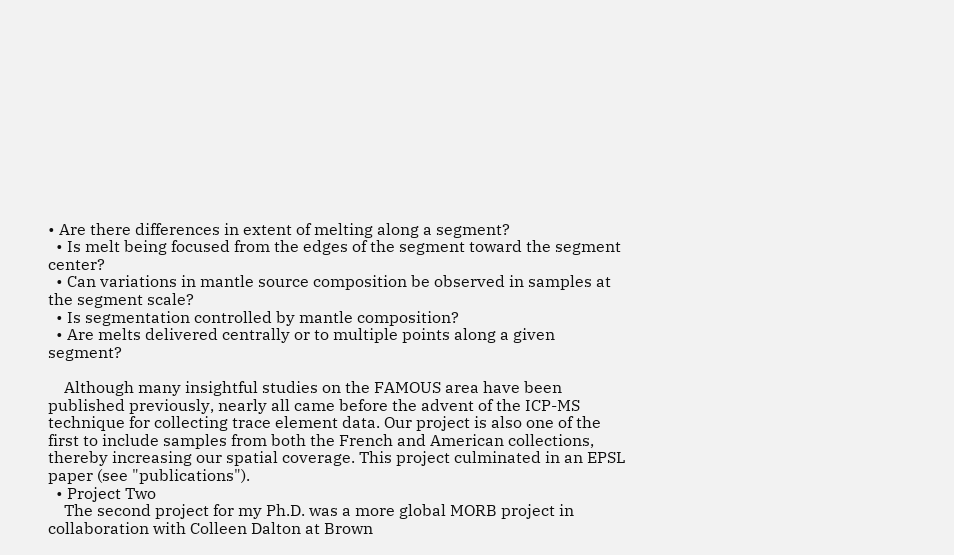• Are there differences in extent of melting along a segment?
  • Is melt being focused from the edges of the segment toward the segment center?
  • Can variations in mantle source composition be observed in samples at the segment scale?
  • Is segmentation controlled by mantle composition?
  • Are melts delivered centrally or to multiple points along a given segment?

    Although many insightful studies on the FAMOUS area have been published previously, nearly all came before the advent of the ICP-MS technique for collecting trace element data. Our project is also one of the first to include samples from both the French and American collections, thereby increasing our spatial coverage. This project culminated in an EPSL paper (see "publications").
  • Project Two
    The second project for my Ph.D. was a more global MORB project in collaboration with Colleen Dalton at Brown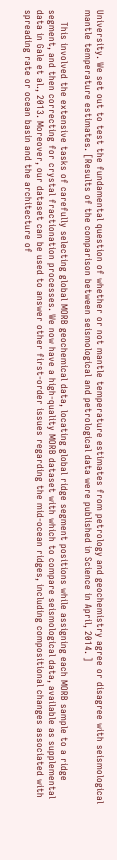University. We set out to test the fundamental question of whether or not mantle temperature estimates from petrology and geochemistry agree or disagree with seismological mantle temperature estimates. [Results of the comparison between seismological and petrological data were published in Science in April, 2014. ]

    This involved the extensive tasks of carefully selecting global MORB geochemical data, locating global ridge segment positions while assigning each MORB sample to a ridge segment, and then correcting for crystal fractionation processes. We now have a high-quality MORB dataset with which to compare seismological data, available as supplemental data in Gale et al., 2013. Moreover, our dataset can be used to answer other first-order issues regarding the mid-ocean ridges, including compositional changes associated with spreading rate or ocean basin and the architecture of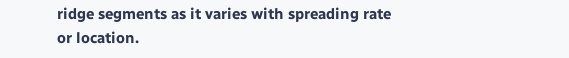ridge segments as it varies with spreading rate or location.